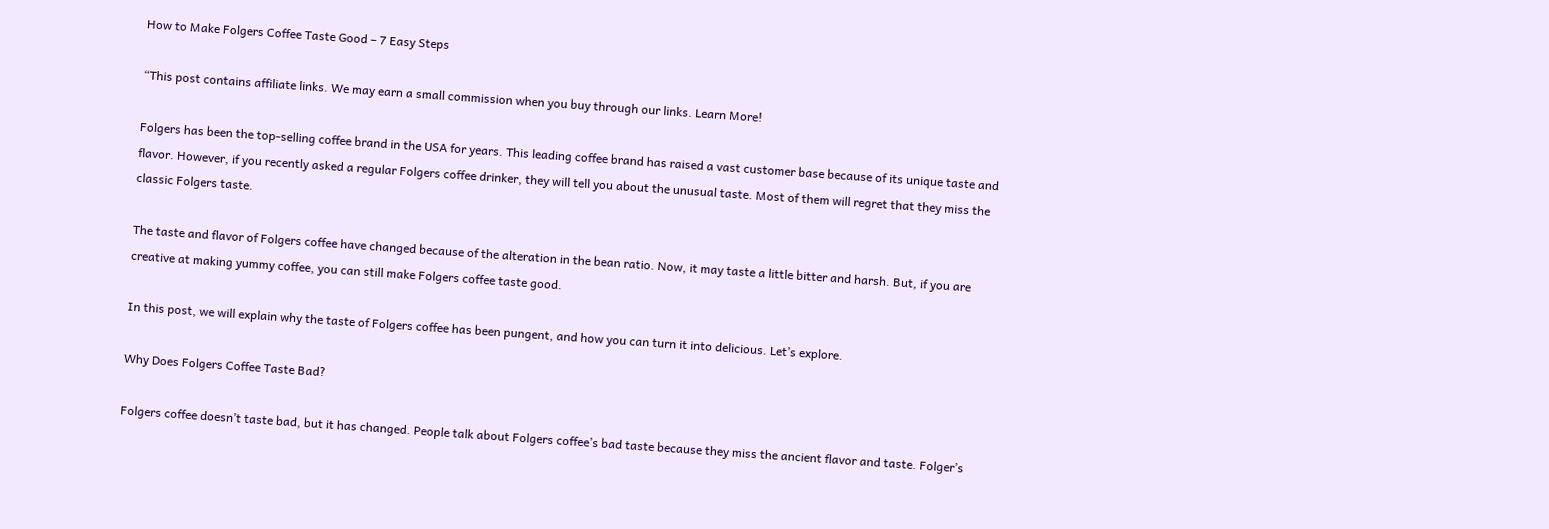How to Make Folgers Coffee Taste Good – 7 Easy Steps

“This post contains affiliate links. We may earn a small commission when you buy through our links. Learn More!

Folgers has been the top-selling coffee brand in the USA for years. This leading coffee brand has raised a vast customer base because of its unique taste and flavor. However, if you recently asked a regular Folgers coffee drinker, they will tell you about the unusual taste. Most of them will regret that they miss the classic Folgers taste.

The taste and flavor of Folgers coffee have changed because of the alteration in the bean ratio. Now, it may taste a little bitter and harsh. But, if you are creative at making yummy coffee, you can still make Folgers coffee taste good.

In this post, we will explain why the taste of Folgers coffee has been pungent, and how you can turn it into delicious. Let’s explore.

Why Does Folgers Coffee Taste Bad?

Folgers coffee doesn’t taste bad, but it has changed. People talk about Folgers coffee’s bad taste because they miss the ancient flavor and taste. Folger’s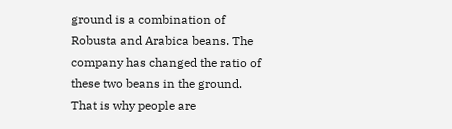ground is a combination of Robusta and Arabica beans. The company has changed the ratio of these two beans in the ground. That is why people are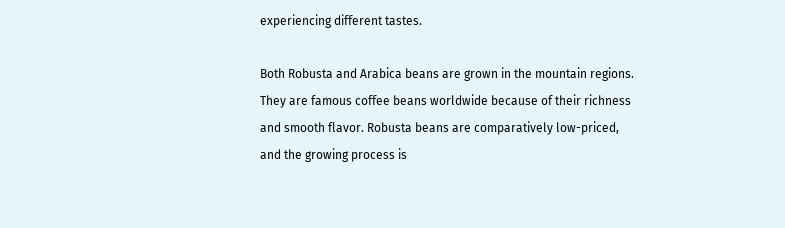experiencing different tastes.

Both Robusta and Arabica beans are grown in the mountain regions. They are famous coffee beans worldwide because of their richness and smooth flavor. Robusta beans are comparatively low-priced, and the growing process is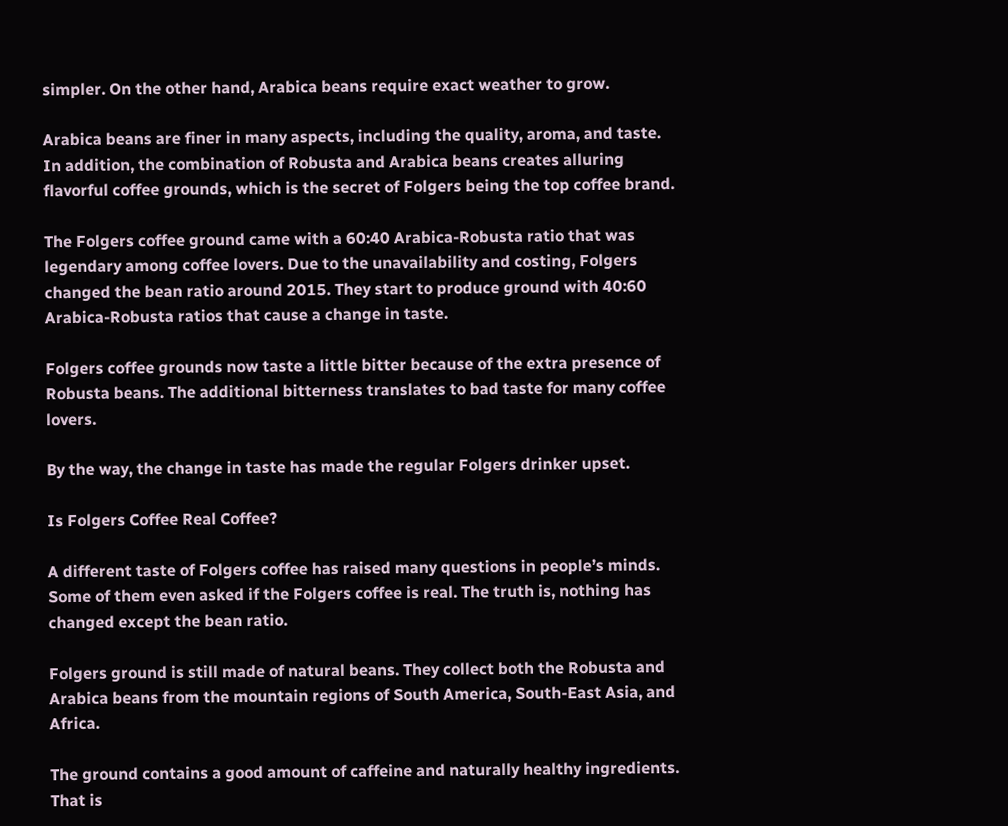simpler. On the other hand, Arabica beans require exact weather to grow.

Arabica beans are finer in many aspects, including the quality, aroma, and taste. In addition, the combination of Robusta and Arabica beans creates alluring flavorful coffee grounds, which is the secret of Folgers being the top coffee brand.

The Folgers coffee ground came with a 60:40 Arabica-Robusta ratio that was legendary among coffee lovers. Due to the unavailability and costing, Folgers changed the bean ratio around 2015. They start to produce ground with 40:60 Arabica-Robusta ratios that cause a change in taste.

Folgers coffee grounds now taste a little bitter because of the extra presence of Robusta beans. The additional bitterness translates to bad taste for many coffee lovers.

By the way, the change in taste has made the regular Folgers drinker upset.

Is Folgers Coffee Real Coffee?

A different taste of Folgers coffee has raised many questions in people’s minds. Some of them even asked if the Folgers coffee is real. The truth is, nothing has changed except the bean ratio.

Folgers ground is still made of natural beans. They collect both the Robusta and Arabica beans from the mountain regions of South America, South-East Asia, and Africa.

The ground contains a good amount of caffeine and naturally healthy ingredients. That is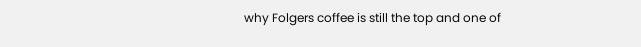why Folgers coffee is still the top and one of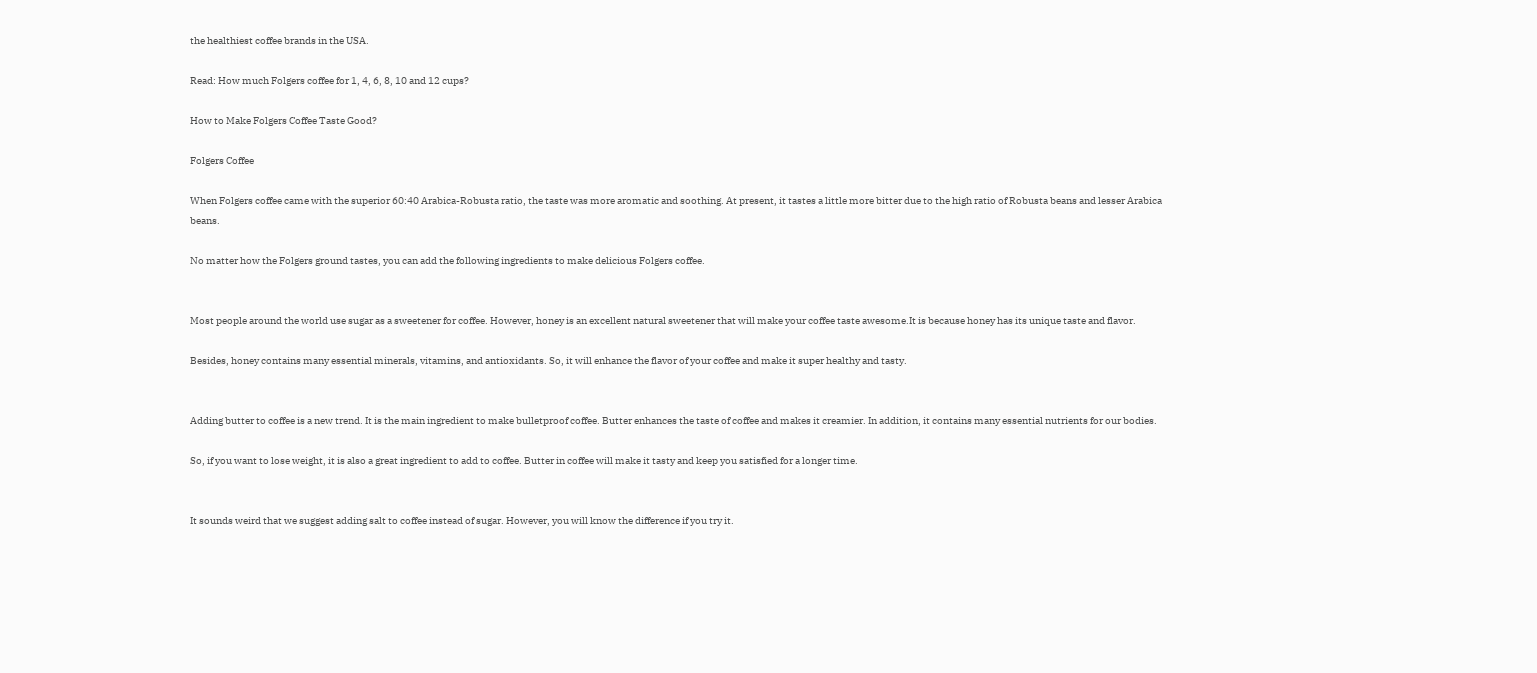the healthiest coffee brands in the USA.

Read: How much Folgers coffee for 1, 4, 6, 8, 10 and 12 cups?

How to Make Folgers Coffee Taste Good?

Folgers Coffee

When Folgers coffee came with the superior 60:40 Arabica-Robusta ratio, the taste was more aromatic and soothing. At present, it tastes a little more bitter due to the high ratio of Robusta beans and lesser Arabica beans.

No matter how the Folgers ground tastes, you can add the following ingredients to make delicious Folgers coffee.


Most people around the world use sugar as a sweetener for coffee. However, honey is an excellent natural sweetener that will make your coffee taste awesome.It is because honey has its unique taste and flavor.

Besides, honey contains many essential minerals, vitamins, and antioxidants. So, it will enhance the flavor of your coffee and make it super healthy and tasty.


Adding butter to coffee is a new trend. It is the main ingredient to make bulletproof coffee. Butter enhances the taste of coffee and makes it creamier. In addition, it contains many essential nutrients for our bodies.

So, if you want to lose weight, it is also a great ingredient to add to coffee. Butter in coffee will make it tasty and keep you satisfied for a longer time.


It sounds weird that we suggest adding salt to coffee instead of sugar. However, you will know the difference if you try it.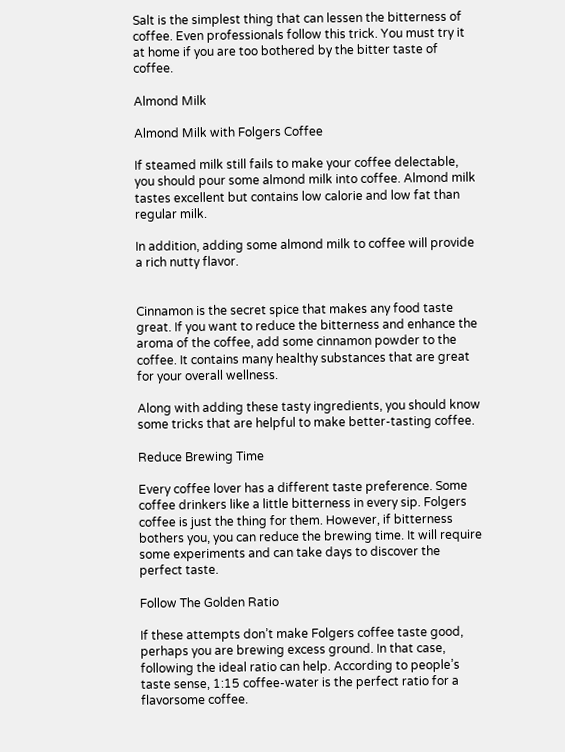Salt is the simplest thing that can lessen the bitterness of coffee. Even professionals follow this trick. You must try it at home if you are too bothered by the bitter taste of coffee.

Almond Milk

Almond Milk with Folgers Coffee

If steamed milk still fails to make your coffee delectable, you should pour some almond milk into coffee. Almond milk tastes excellent but contains low calorie and low fat than regular milk.

In addition, adding some almond milk to coffee will provide a rich nutty flavor.


Cinnamon is the secret spice that makes any food taste great. If you want to reduce the bitterness and enhance the aroma of the coffee, add some cinnamon powder to the coffee. It contains many healthy substances that are great for your overall wellness.

Along with adding these tasty ingredients, you should know some tricks that are helpful to make better-tasting coffee.

Reduce Brewing Time

Every coffee lover has a different taste preference. Some coffee drinkers like a little bitterness in every sip. Folgers coffee is just the thing for them. However, if bitterness bothers you, you can reduce the brewing time. It will require some experiments and can take days to discover the perfect taste.

Follow The Golden Ratio

If these attempts don’t make Folgers coffee taste good, perhaps you are brewing excess ground. In that case, following the ideal ratio can help. According to people’s taste sense, 1:15 coffee-water is the perfect ratio for a flavorsome coffee.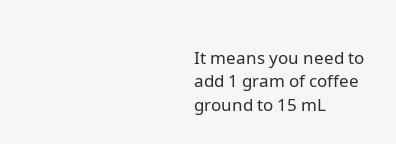It means you need to add 1 gram of coffee ground to 15 mL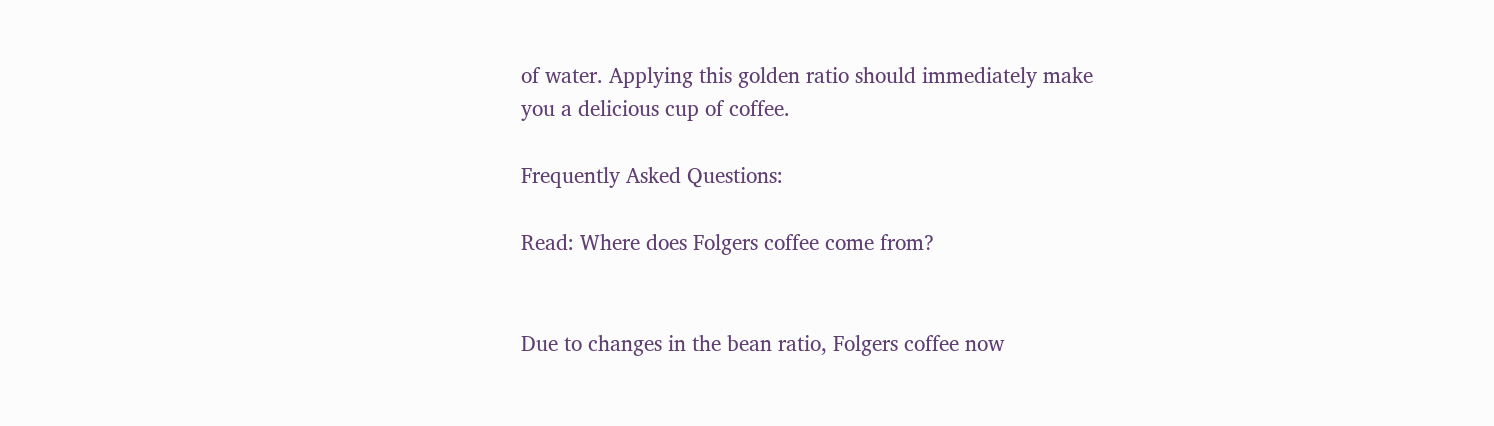of water. Applying this golden ratio should immediately make you a delicious cup of coffee.

Frequently Asked Questions:

Read: Where does Folgers coffee come from?


Due to changes in the bean ratio, Folgers coffee now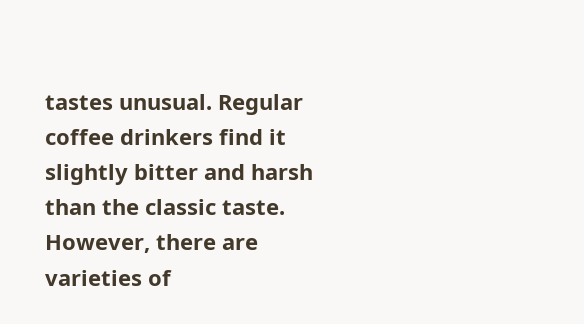tastes unusual. Regular coffee drinkers find it slightly bitter and harsh than the classic taste. However, there are varieties of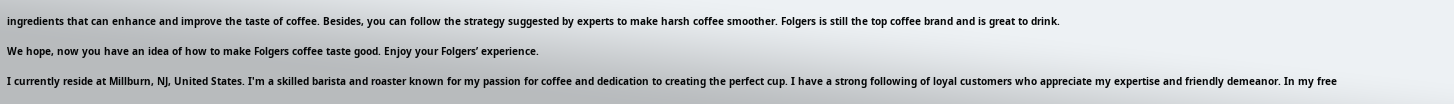ingredients that can enhance and improve the taste of coffee. Besides, you can follow the strategy suggested by experts to make harsh coffee smoother. Folgers is still the top coffee brand and is great to drink.

We hope, now you have an idea of how to make Folgers coffee taste good. Enjoy your Folgers’ experience.

I currently reside at Millburn, NJ, United States. I'm a skilled barista and roaster known for my passion for coffee and dedication to creating the perfect cup. I have a strong following of loyal customers who appreciate my expertise and friendly demeanor. In my free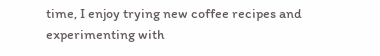time, I enjoy trying new coffee recipes and experimenting with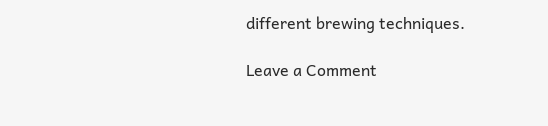different brewing techniques.

Leave a Comment